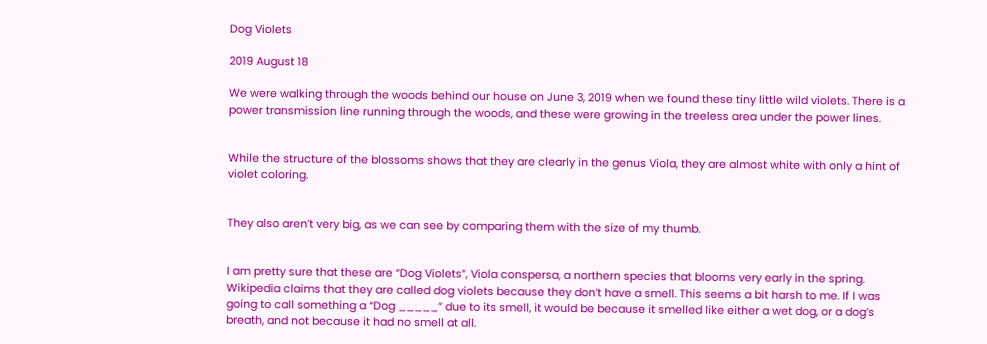Dog Violets

2019 August 18

We were walking through the woods behind our house on June 3, 2019 when we found these tiny little wild violets. There is a power transmission line running through the woods, and these were growing in the treeless area under the power lines.


While the structure of the blossoms shows that they are clearly in the genus Viola, they are almost white with only a hint of violet coloring.


They also aren’t very big, as we can see by comparing them with the size of my thumb.


I am pretty sure that these are “Dog Violets”, Viola conspersa, a northern species that blooms very early in the spring. Wikipedia claims that they are called dog violets because they don’t have a smell. This seems a bit harsh to me. If I was going to call something a “Dog _____” due to its smell, it would be because it smelled like either a wet dog, or a dog’s breath, and not because it had no smell at all.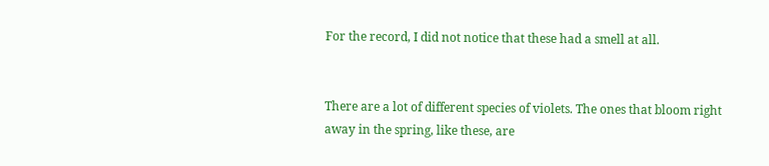For the record, I did not notice that these had a smell at all.


There are a lot of different species of violets. The ones that bloom right away in the spring, like these, are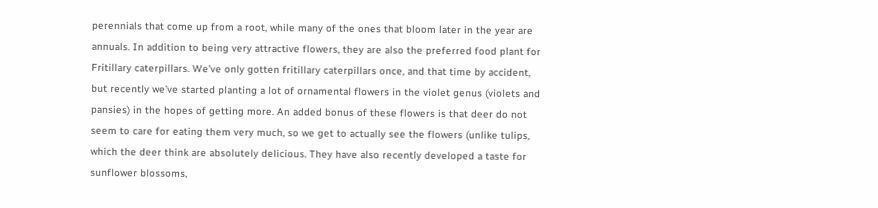perennials that come up from a root, while many of the ones that bloom later in the year are annuals. In addition to being very attractive flowers, they are also the preferred food plant for Fritillary caterpillars. We’ve only gotten fritillary caterpillars once, and that time by accident, but recently we’ve started planting a lot of ornamental flowers in the violet genus (violets and pansies) in the hopes of getting more. An added bonus of these flowers is that deer do not seem to care for eating them very much, so we get to actually see the flowers (unlike tulips, which the deer think are absolutely delicious. They have also recently developed a taste for sunflower blossoms,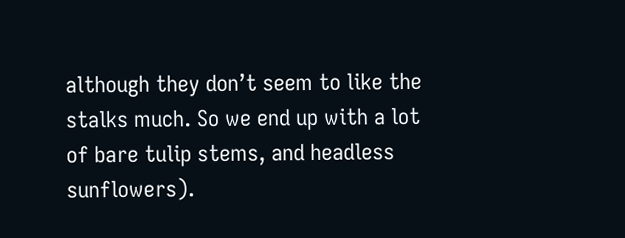although they don’t seem to like the stalks much. So we end up with a lot of bare tulip stems, and headless sunflowers).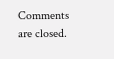Comments are closed.